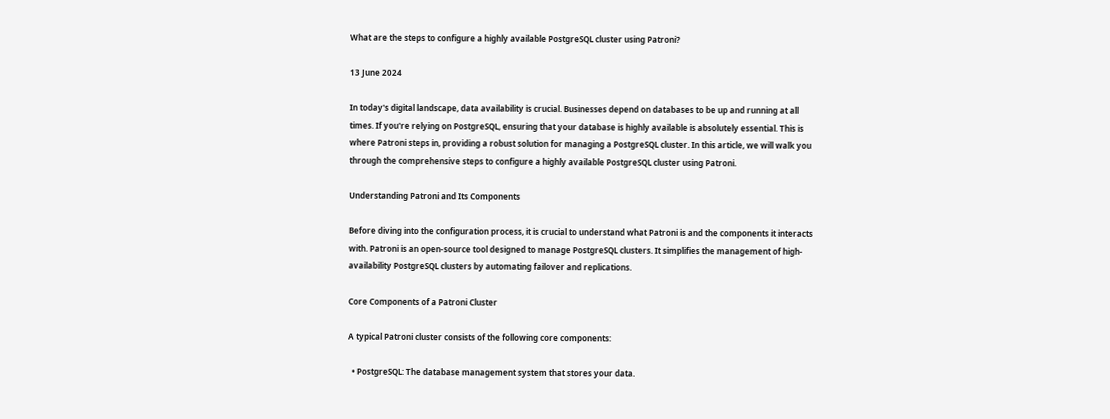What are the steps to configure a highly available PostgreSQL cluster using Patroni?

13 June 2024

In today's digital landscape, data availability is crucial. Businesses depend on databases to be up and running at all times. If you're relying on PostgreSQL, ensuring that your database is highly available is absolutely essential. This is where Patroni steps in, providing a robust solution for managing a PostgreSQL cluster. In this article, we will walk you through the comprehensive steps to configure a highly available PostgreSQL cluster using Patroni.

Understanding Patroni and Its Components

Before diving into the configuration process, it is crucial to understand what Patroni is and the components it interacts with. Patroni is an open-source tool designed to manage PostgreSQL clusters. It simplifies the management of high-availability PostgreSQL clusters by automating failover and replications.

Core Components of a Patroni Cluster

A typical Patroni cluster consists of the following core components:

  • PostgreSQL: The database management system that stores your data.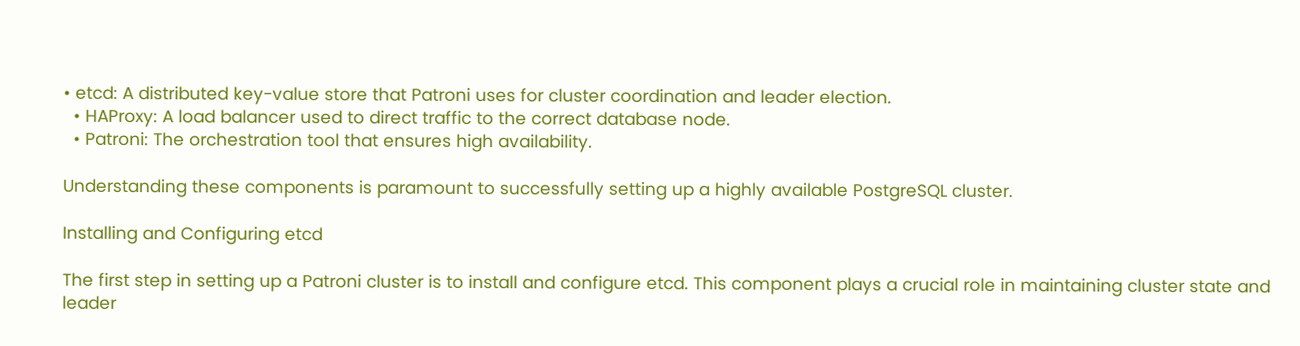• etcd: A distributed key-value store that Patroni uses for cluster coordination and leader election.
  • HAProxy: A load balancer used to direct traffic to the correct database node.
  • Patroni: The orchestration tool that ensures high availability.

Understanding these components is paramount to successfully setting up a highly available PostgreSQL cluster.

Installing and Configuring etcd

The first step in setting up a Patroni cluster is to install and configure etcd. This component plays a crucial role in maintaining cluster state and leader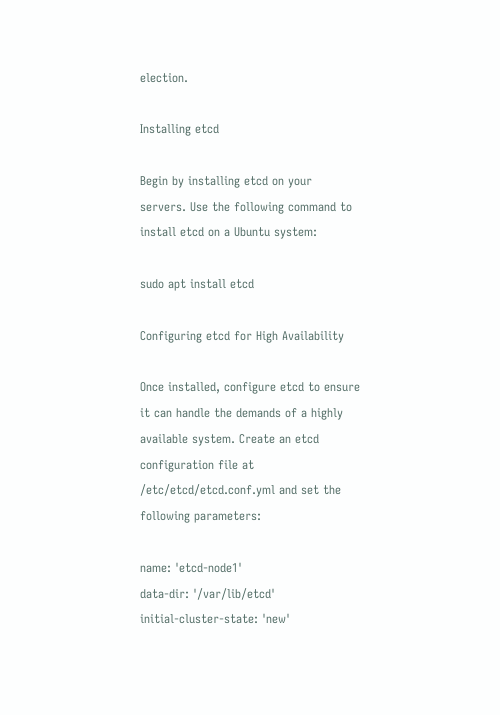election.

Installing etcd

Begin by installing etcd on your servers. Use the following command to install etcd on a Ubuntu system:

sudo apt install etcd

Configuring etcd for High Availability

Once installed, configure etcd to ensure it can handle the demands of a highly available system. Create an etcd configuration file at /etc/etcd/etcd.conf.yml and set the following parameters:

name: 'etcd-node1'
data-dir: '/var/lib/etcd'
initial-cluster-state: 'new'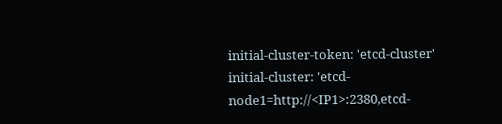initial-cluster-token: 'etcd-cluster'
initial-cluster: 'etcd-node1=http://<IP1>:2380,etcd-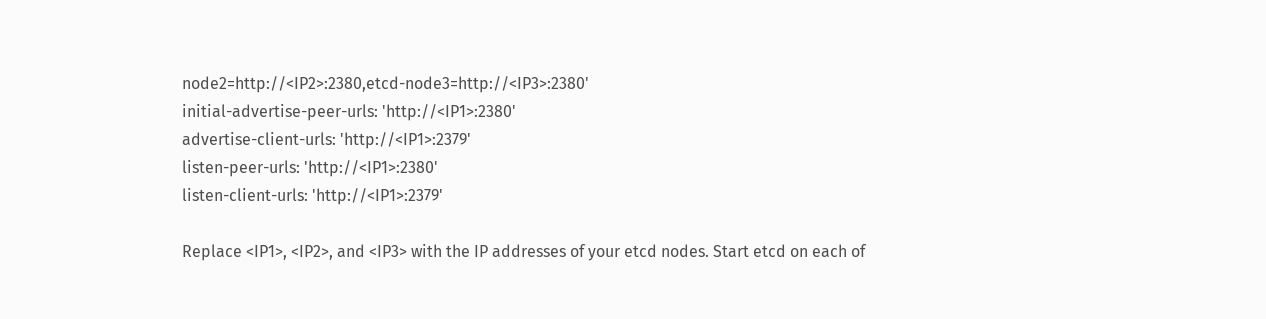node2=http://<IP2>:2380,etcd-node3=http://<IP3>:2380'
initial-advertise-peer-urls: 'http://<IP1>:2380'
advertise-client-urls: 'http://<IP1>:2379'
listen-peer-urls: 'http://<IP1>:2380'
listen-client-urls: 'http://<IP1>:2379'

Replace <IP1>, <IP2>, and <IP3> with the IP addresses of your etcd nodes. Start etcd on each of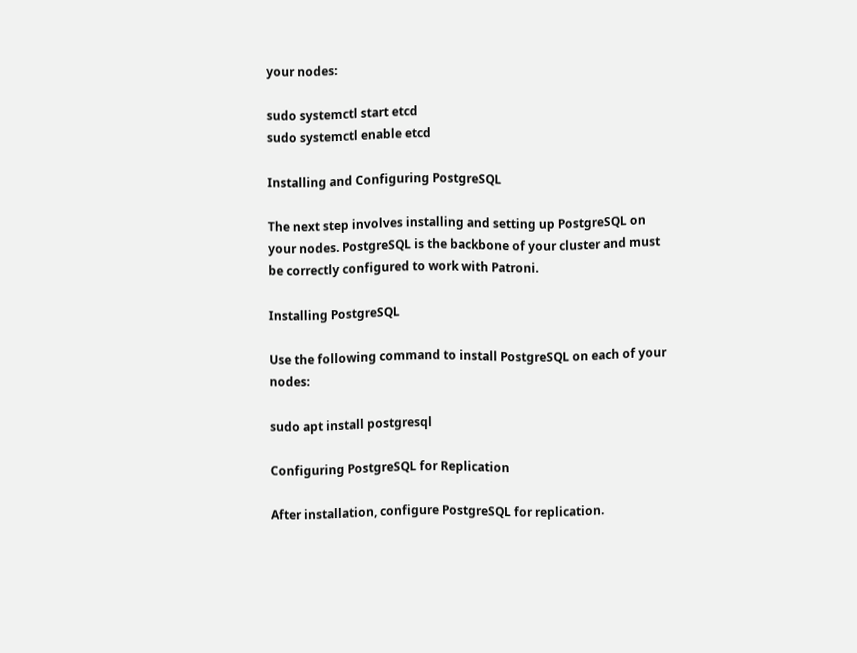your nodes:

sudo systemctl start etcd
sudo systemctl enable etcd

Installing and Configuring PostgreSQL

The next step involves installing and setting up PostgreSQL on your nodes. PostgreSQL is the backbone of your cluster and must be correctly configured to work with Patroni.

Installing PostgreSQL

Use the following command to install PostgreSQL on each of your nodes:

sudo apt install postgresql

Configuring PostgreSQL for Replication

After installation, configure PostgreSQL for replication.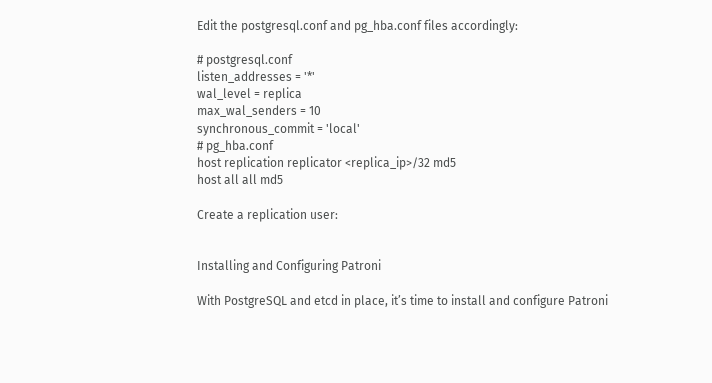Edit the postgresql.conf and pg_hba.conf files accordingly:

# postgresql.conf
listen_addresses = '*'
wal_level = replica
max_wal_senders = 10
synchronous_commit = 'local'
# pg_hba.conf
host replication replicator <replica_ip>/32 md5
host all all md5

Create a replication user:


Installing and Configuring Patroni

With PostgreSQL and etcd in place, it’s time to install and configure Patroni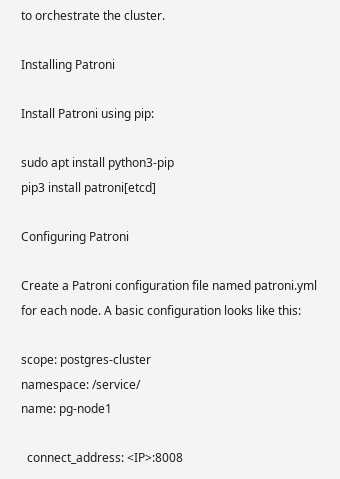to orchestrate the cluster.

Installing Patroni

Install Patroni using pip:

sudo apt install python3-pip
pip3 install patroni[etcd]

Configuring Patroni

Create a Patroni configuration file named patroni.yml for each node. A basic configuration looks like this:

scope: postgres-cluster
namespace: /service/
name: pg-node1

  connect_address: <IP>:8008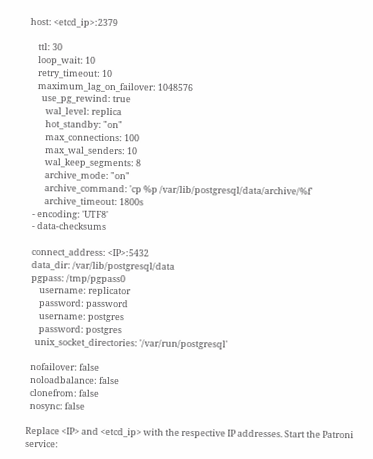host: <etcd_ip>:2379

    ttl: 30
    loop_wait: 10
    retry_timeout: 10
    maximum_lag_on_failover: 1048576
      use_pg_rewind: true
        wal_level: replica
        hot_standby: "on"
        max_connections: 100
        max_wal_senders: 10
        wal_keep_segments: 8
        archive_mode: "on"
        archive_command: 'cp %p /var/lib/postgresql/data/archive/%f'
        archive_timeout: 1800s
  - encoding: 'UTF8'
  - data-checksums

  connect_address: <IP>:5432
  data_dir: /var/lib/postgresql/data
  pgpass: /tmp/pgpass0
      username: replicator
      password: password
      username: postgres
      password: postgres
    unix_socket_directories: '/var/run/postgresql'

  nofailover: false
  noloadbalance: false
  clonefrom: false
  nosync: false

Replace <IP> and <etcd_ip> with the respective IP addresses. Start the Patroni service: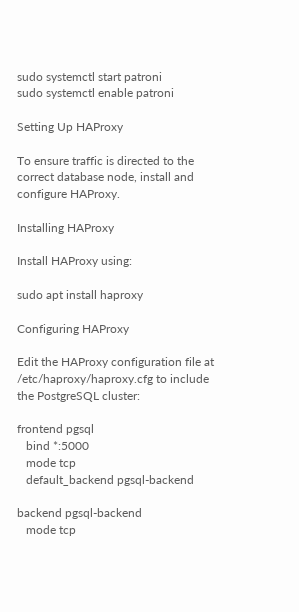sudo systemctl start patroni
sudo systemctl enable patroni

Setting Up HAProxy

To ensure traffic is directed to the correct database node, install and configure HAProxy.

Installing HAProxy

Install HAProxy using:

sudo apt install haproxy

Configuring HAProxy

Edit the HAProxy configuration file at /etc/haproxy/haproxy.cfg to include the PostgreSQL cluster:

frontend pgsql
   bind *:5000
   mode tcp
   default_backend pgsql-backend

backend pgsql-backend
   mode tcp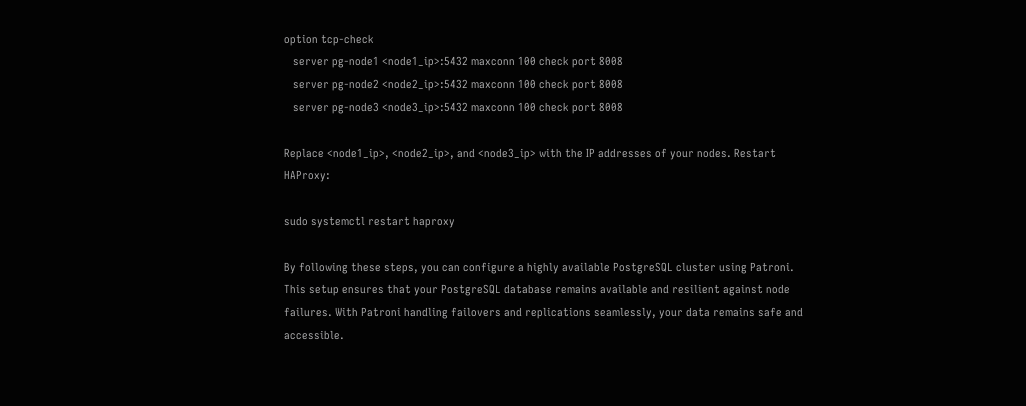option tcp-check
   server pg-node1 <node1_ip>:5432 maxconn 100 check port 8008
   server pg-node2 <node2_ip>:5432 maxconn 100 check port 8008
   server pg-node3 <node3_ip>:5432 maxconn 100 check port 8008

Replace <node1_ip>, <node2_ip>, and <node3_ip> with the IP addresses of your nodes. Restart HAProxy:

sudo systemctl restart haproxy

By following these steps, you can configure a highly available PostgreSQL cluster using Patroni. This setup ensures that your PostgreSQL database remains available and resilient against node failures. With Patroni handling failovers and replications seamlessly, your data remains safe and accessible.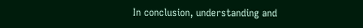In conclusion, understanding and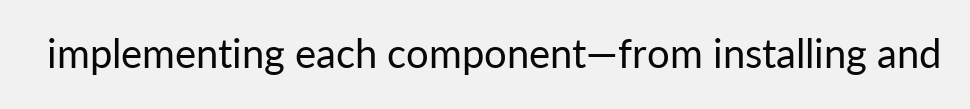implementing each component—from installing and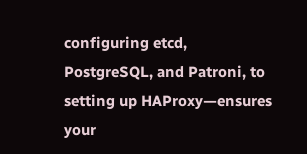configuring etcd, PostgreSQL, and Patroni, to setting up HAProxy—ensures your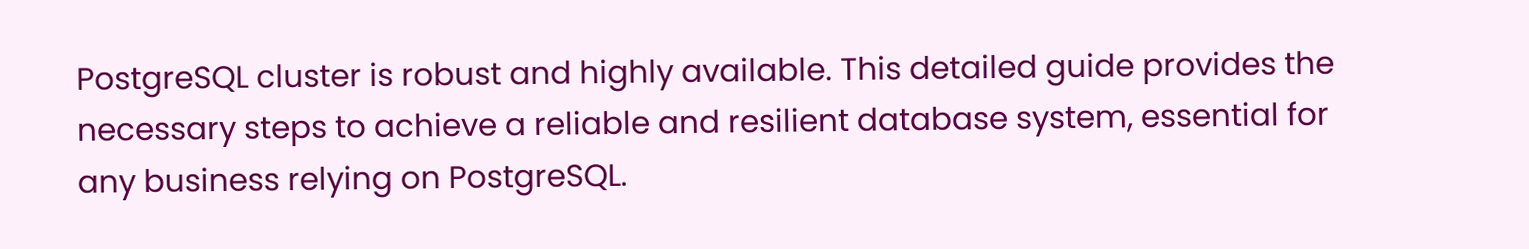PostgreSQL cluster is robust and highly available. This detailed guide provides the necessary steps to achieve a reliable and resilient database system, essential for any business relying on PostgreSQL.